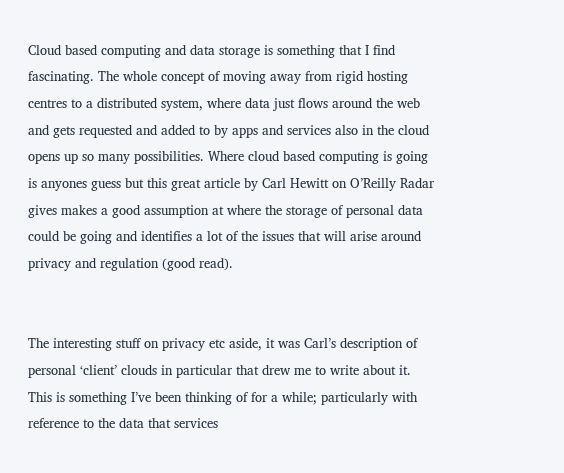Cloud based computing and data storage is something that I find fascinating. The whole concept of moving away from rigid hosting centres to a distributed system, where data just flows around the web and gets requested and added to by apps and services also in the cloud opens up so many possibilities. Where cloud based computing is going is anyones guess but this great article by Carl Hewitt on O’Reilly Radar gives makes a good assumption at where the storage of personal data could be going and identifies a lot of the issues that will arise around privacy and regulation (good read).


The interesting stuff on privacy etc aside, it was Carl’s description of personal ‘client’ clouds in particular that drew me to write about it. This is something I’ve been thinking of for a while; particularly with reference to the data that services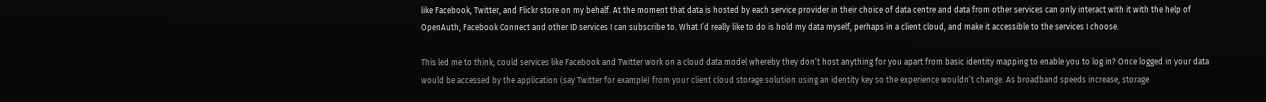like Facebook, Twitter, and Flickr store on my behalf. At the moment that data is hosted by each service provider in their choice of data centre and data from other services can only interact with it with the help of OpenAuth, Facebook Connect and other ID services I can subscribe to. What I’d really like to do is hold my data myself, perhaps in a client cloud, and make it accessible to the services I choose.

This led me to think; could services like Facebook and Twitter work on a cloud data model whereby they don’t host anything for you apart from basic identity mapping to enable you to log in? Once logged in your data would be accessed by the application (say Twitter for example) from your client cloud storage solution using an identity key so the experience wouldn’t change. As broadband speeds increase, storage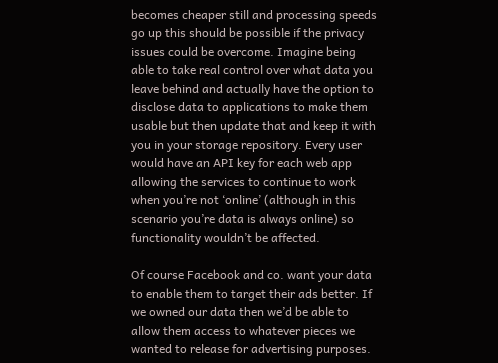becomes cheaper still and processing speeds go up this should be possible if the privacy issues could be overcome. Imagine being able to take real control over what data you leave behind and actually have the option to disclose data to applications to make them usable but then update that and keep it with you in your storage repository. Every user would have an API key for each web app allowing the services to continue to work when you’re not ‘online’ (although in this scenario you’re data is always online) so functionality wouldn’t be affected.

Of course Facebook and co. want your data to enable them to target their ads better. If we owned our data then we’d be able to allow them access to whatever pieces we wanted to release for advertising purposes.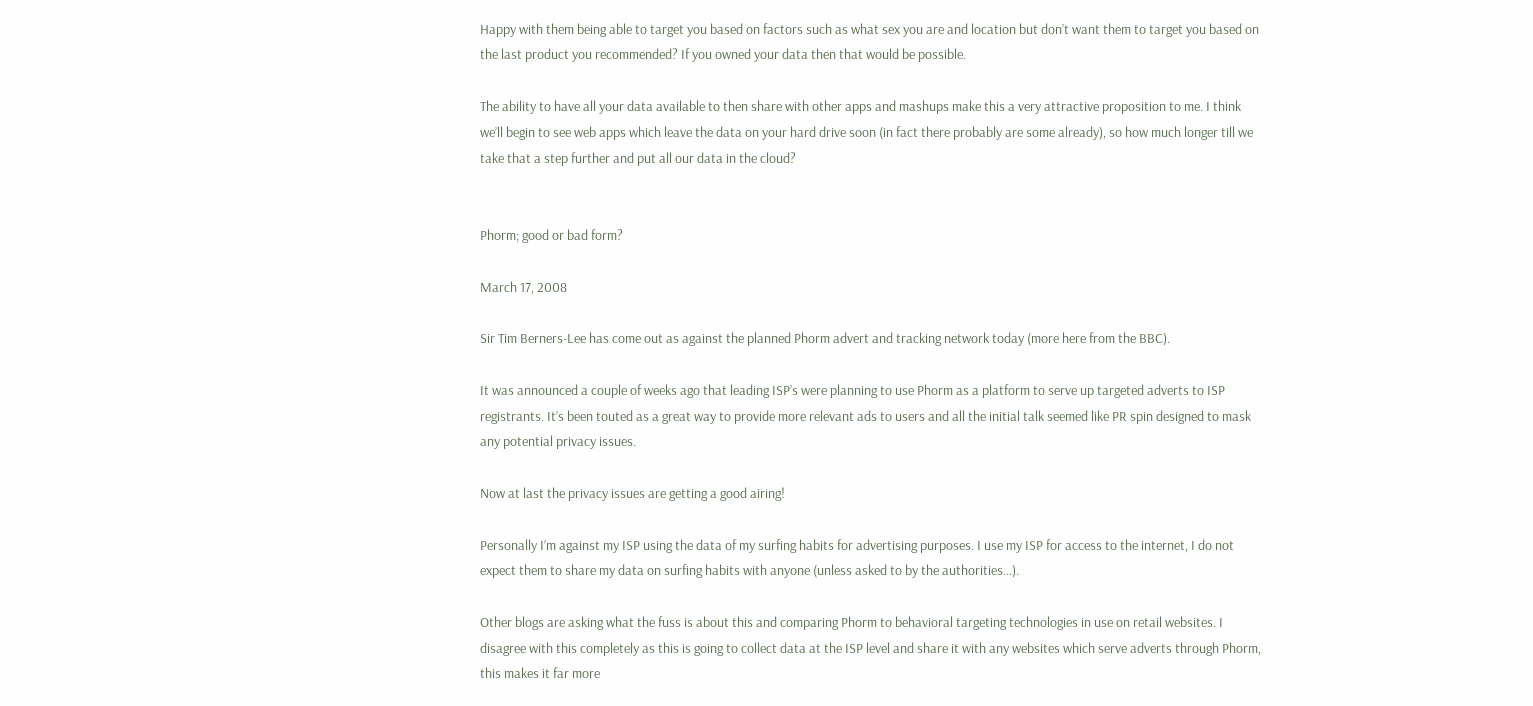Happy with them being able to target you based on factors such as what sex you are and location but don’t want them to target you based on the last product you recommended? If you owned your data then that would be possible.

The ability to have all your data available to then share with other apps and mashups make this a very attractive proposition to me. I think we’ll begin to see web apps which leave the data on your hard drive soon (in fact there probably are some already), so how much longer till we take that a step further and put all our data in the cloud?


Phorm; good or bad form?

March 17, 2008

Sir Tim Berners-Lee has come out as against the planned Phorm advert and tracking network today (more here from the BBC).

It was announced a couple of weeks ago that leading ISP’s were planning to use Phorm as a platform to serve up targeted adverts to ISP registrants. It’s been touted as a great way to provide more relevant ads to users and all the initial talk seemed like PR spin designed to mask any potential privacy issues.

Now at last the privacy issues are getting a good airing!

Personally I’m against my ISP using the data of my surfing habits for advertising purposes. I use my ISP for access to the internet, I do not expect them to share my data on surfing habits with anyone (unless asked to by the authorities…).

Other blogs are asking what the fuss is about this and comparing Phorm to behavioral targeting technologies in use on retail websites. I disagree with this completely as this is going to collect data at the ISP level and share it with any websites which serve adverts through Phorm, this makes it far more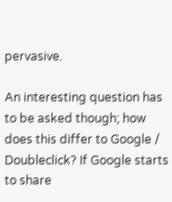pervasive.

An interesting question has to be asked though; how does this differ to Google / Doubleclick? If Google starts to share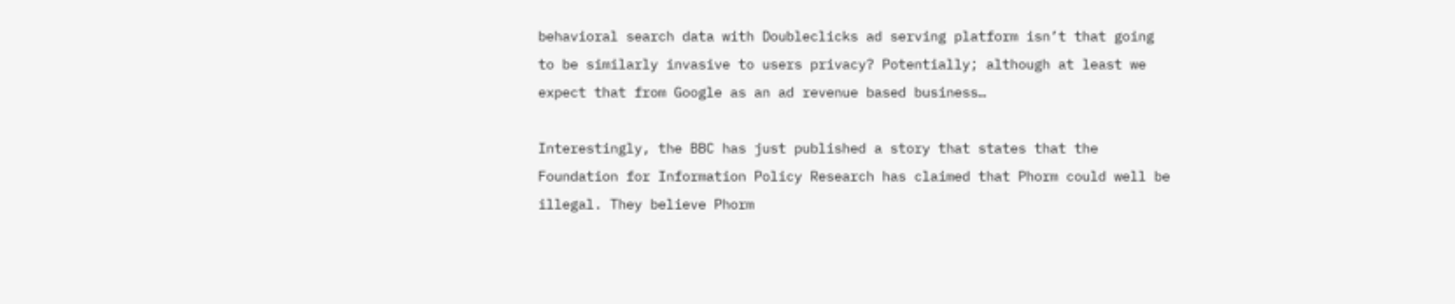behavioral search data with Doubleclicks ad serving platform isn’t that going to be similarly invasive to users privacy? Potentially; although at least we expect that from Google as an ad revenue based business…

Interestingly, the BBC has just published a story that states that the Foundation for Information Policy Research has claimed that Phorm could well be illegal. They believe Phorm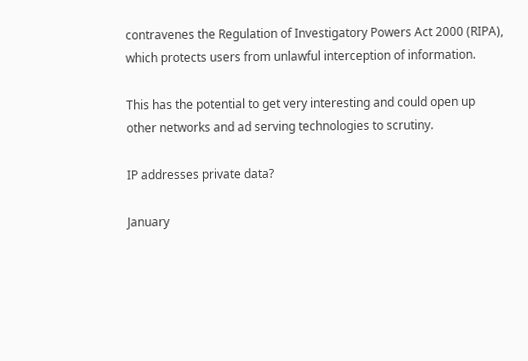contravenes the Regulation of Investigatory Powers Act 2000 (RIPA), which protects users from unlawful interception of information.

This has the potential to get very interesting and could open up other networks and ad serving technologies to scrutiny.

IP addresses private data?

January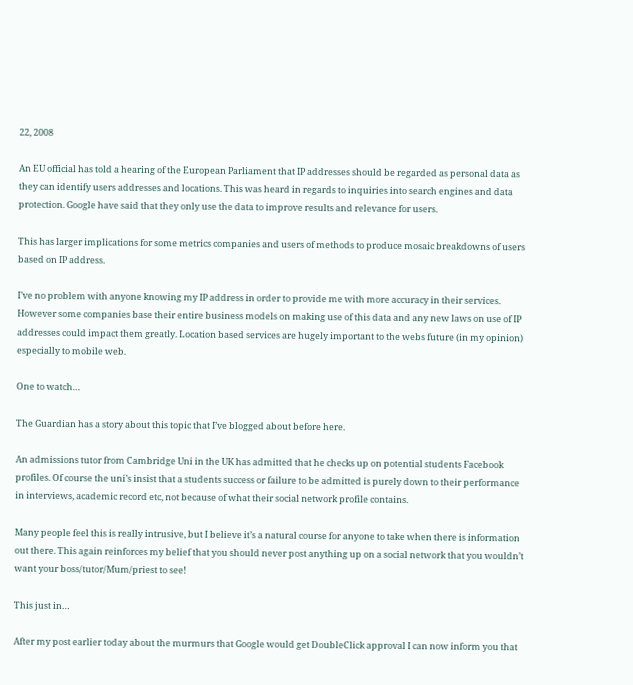22, 2008

An EU official has told a hearing of the European Parliament that IP addresses should be regarded as personal data as they can identify users addresses and locations. This was heard in regards to inquiries into search engines and data protection. Google have said that they only use the data to improve results and relevance for users.

This has larger implications for some metrics companies and users of methods to produce mosaic breakdowns of users based on IP address.

I’ve no problem with anyone knowing my IP address in order to provide me with more accuracy in their services. However some companies base their entire business models on making use of this data and any new laws on use of IP addresses could impact them greatly. Location based services are hugely important to the webs future (in my opinion) especially to mobile web.

One to watch…

The Guardian has a story about this topic that I’ve blogged about before here.

An admissions tutor from Cambridge Uni in the UK has admitted that he checks up on potential students Facebook profiles. Of course the uni’s insist that a students success or failure to be admitted is purely down to their performance in interviews, academic record etc, not because of what their social network profile contains.

Many people feel this is really intrusive, but I believe it’s a natural course for anyone to take when there is information out there. This again reinforces my belief that you should never post anything up on a social network that you wouldn’t want your boss/tutor/Mum/priest to see!

This just in…

After my post earlier today about the murmurs that Google would get DoubleClick approval I can now inform you that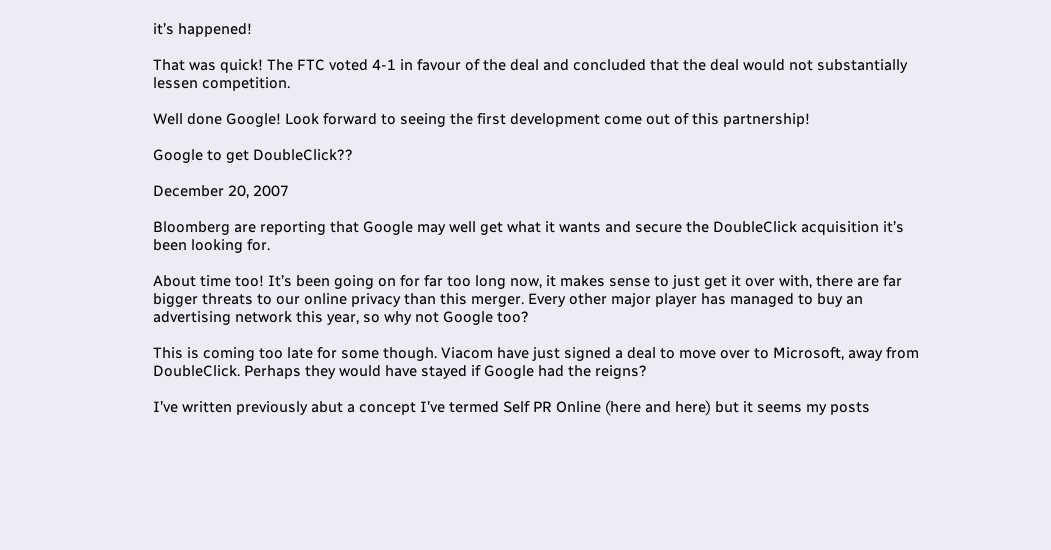it’s happened!

That was quick! The FTC voted 4-1 in favour of the deal and concluded that the deal would not substantially lessen competition.

Well done Google! Look forward to seeing the first development come out of this partnership!

Google to get DoubleClick??

December 20, 2007

Bloomberg are reporting that Google may well get what it wants and secure the DoubleClick acquisition it’s been looking for.

About time too! It’s been going on for far too long now, it makes sense to just get it over with, there are far bigger threats to our online privacy than this merger. Every other major player has managed to buy an advertising network this year, so why not Google too?

This is coming too late for some though. Viacom have just signed a deal to move over to Microsoft, away from DoubleClick. Perhaps they would have stayed if Google had the reigns?

I’ve written previously abut a concept I’ve termed Self PR Online (here and here) but it seems my posts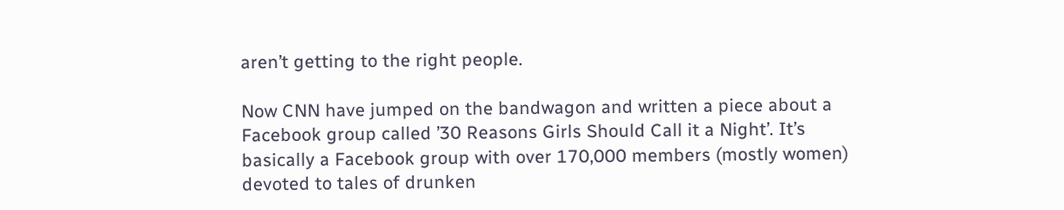aren’t getting to the right people.

Now CNN have jumped on the bandwagon and written a piece about a Facebook group called ’30 Reasons Girls Should Call it a Night’. It’s basically a Facebook group with over 170,000 members (mostly women) devoted to tales of drunken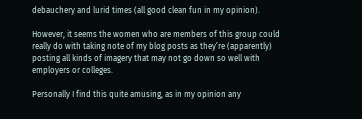debauchery and lurid times (all good clean fun in my opinion).

However, it seems the women who are members of this group could really do with taking note of my blog posts as they’re (apparently) posting all kinds of imagery that may not go down so well with employers or colleges.

Personally I find this quite amusing, as in my opinion any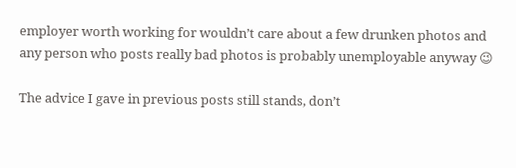employer worth working for wouldn’t care about a few drunken photos and any person who posts really bad photos is probably unemployable anyway 😉

The advice I gave in previous posts still stands, don’t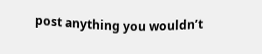post anything you wouldn’t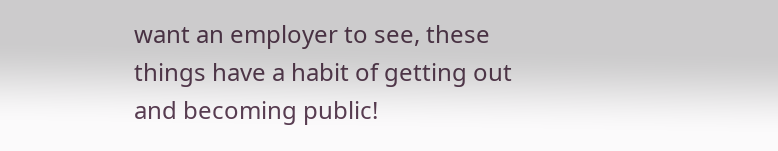want an employer to see, these things have a habit of getting out and becoming public!